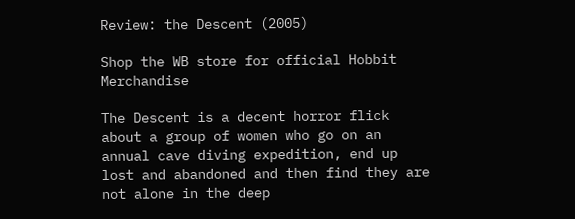Review: the Descent (2005)

Shop the WB store for official Hobbit Merchandise

The Descent is a decent horror flick about a group of women who go on an annual cave diving expedition, end up lost and abandoned and then find they are not alone in the deep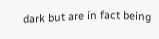dark but are in fact being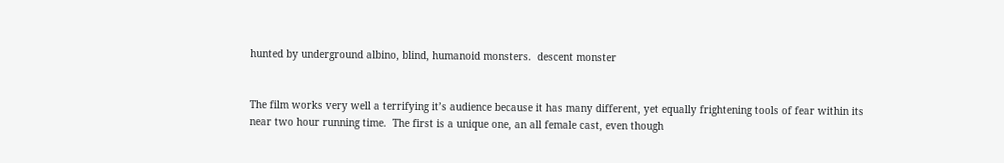hunted by underground albino, blind, humanoid monsters.  descent monster


The film works very well a terrifying it’s audience because it has many different, yet equally frightening tools of fear within its near two hour running time.  The first is a unique one, an all female cast, even though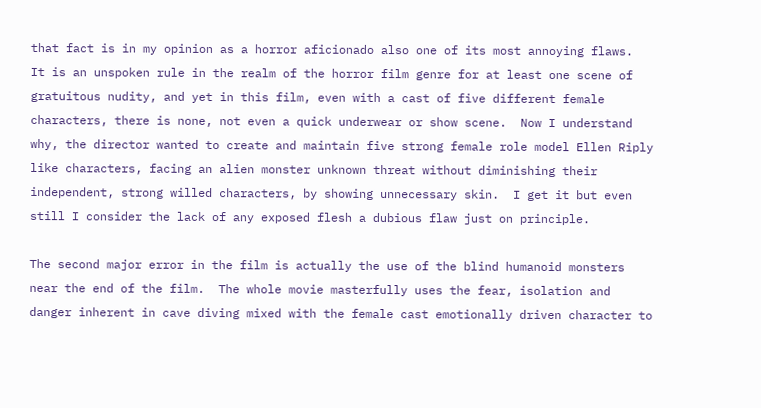that fact is in my opinion as a horror aficionado also one of its most annoying flaws.  It is an unspoken rule in the realm of the horror film genre for at least one scene of gratuitous nudity, and yet in this film, even with a cast of five different female characters, there is none, not even a quick underwear or show scene.  Now I understand why, the director wanted to create and maintain five strong female role model Ellen Riply like characters, facing an alien monster unknown threat without diminishing their independent, strong willed characters, by showing unnecessary skin.  I get it but even still I consider the lack of any exposed flesh a dubious flaw just on principle.

The second major error in the film is actually the use of the blind humanoid monsters near the end of the film.  The whole movie masterfully uses the fear, isolation and danger inherent in cave diving mixed with the female cast emotionally driven character to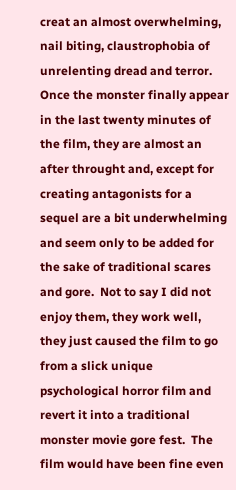creat an almost overwhelming, nail biting, claustrophobia of unrelenting dread and terror.  Once the monster finally appear in the last twenty minutes of the film, they are almost an after throught and, except for creating antagonists for a sequel are a bit underwhelming and seem only to be added for the sake of traditional scares and gore.  Not to say I did not enjoy them, they work well, they just caused the film to go from a slick unique psychological horror film and revert it into a traditional monster movie gore fest.  The film would have been fine even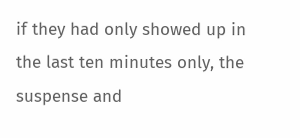if they had only showed up in the last ten minutes only, the suspense and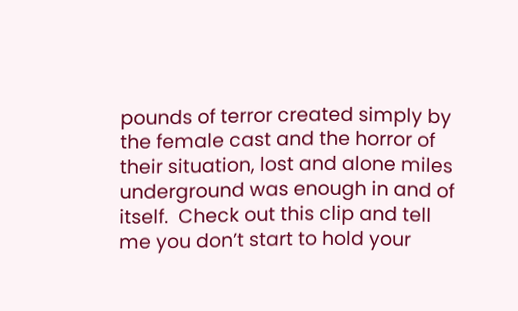pounds of terror created simply by the female cast and the horror of their situation, lost and alone miles underground was enough in and of itself.  Check out this clip and tell me you don’t start to hold your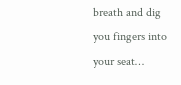breath and dig you fingers into your seat…